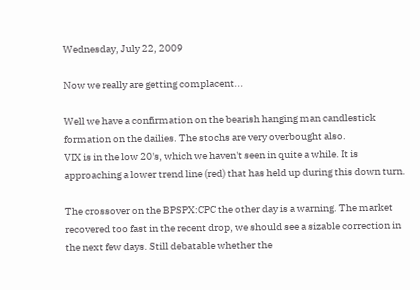Wednesday, July 22, 2009

Now we really are getting complacent...

Well we have a confirmation on the bearish hanging man candlestick formation on the dailies. The stochs are very overbought also.
VIX is in the low 20's, which we haven't seen in quite a while. It is approaching a lower trend line (red) that has held up during this down turn.

The crossover on the BPSPX:CPC the other day is a warning. The market recovered too fast in the recent drop, we should see a sizable correction in the next few days. Still debatable whether the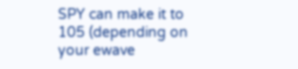SPY can make it to 105 (depending on your ewave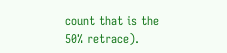count that is the 50% retrace).